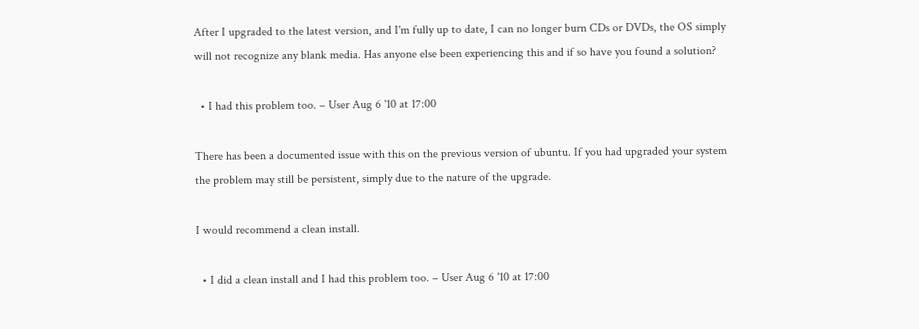After I upgraded to the latest version, and I'm fully up to date, I can no longer burn CDs or DVDs, the OS simply will not recognize any blank media. Has anyone else been experiencing this and if so have you found a solution?

  • I had this problem too. – User Aug 6 '10 at 17:00

There has been a documented issue with this on the previous version of ubuntu. If you had upgraded your system the problem may still be persistent, simply due to the nature of the upgrade.

I would recommend a clean install.

  • I did a clean install and I had this problem too. – User Aug 6 '10 at 17:00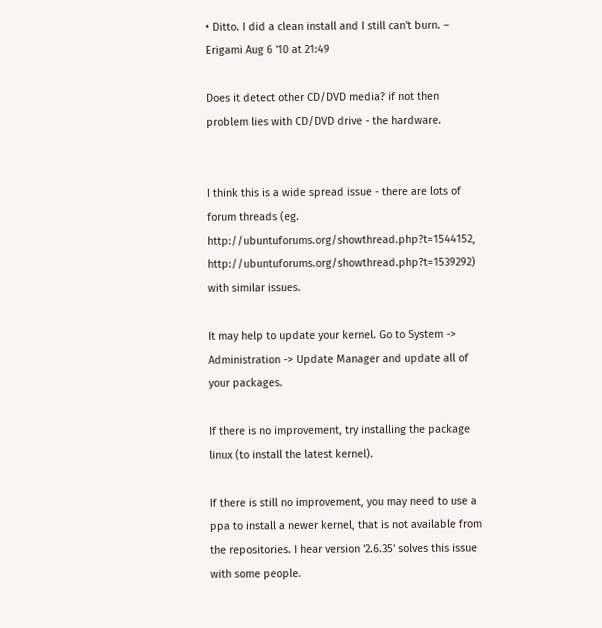• Ditto. I did a clean install and I still can't burn. – Erigami Aug 6 '10 at 21:49

Does it detect other CD/DVD media? if not then problem lies with CD/DVD drive - the hardware.


I think this is a wide spread issue - there are lots of forum threads (eg. http://ubuntuforums.org/showthread.php?t=1544152, http://ubuntuforums.org/showthread.php?t=1539292) with similar issues.

It may help to update your kernel. Go to System -> Administration -> Update Manager and update all of your packages.

If there is no improvement, try installing the package linux (to install the latest kernel).

If there is still no improvement, you may need to use a ppa to install a newer kernel, that is not available from the repositories. I hear version '2.6.35' solves this issue with some people.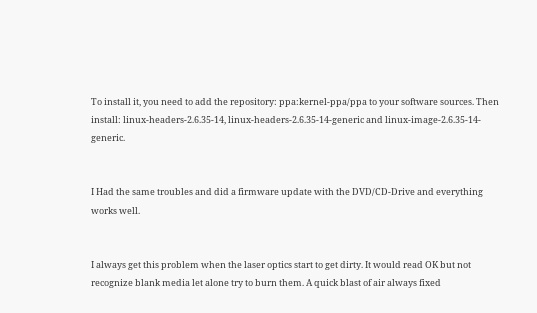To install it, you need to add the repository: ppa:kernel-ppa/ppa to your software sources. Then install: linux-headers-2.6.35-14, linux-headers-2.6.35-14-generic and linux-image-2.6.35-14-generic.


I Had the same troubles and did a firmware update with the DVD/CD-Drive and everything works well.


I always get this problem when the laser optics start to get dirty. It would read OK but not recognize blank media let alone try to burn them. A quick blast of air always fixed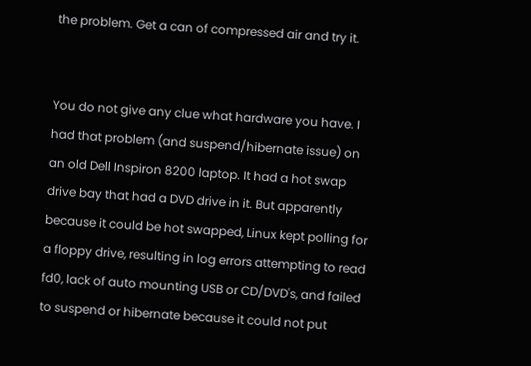the problem. Get a can of compressed air and try it.


You do not give any clue what hardware you have. I had that problem (and suspend/hibernate issue) on an old Dell Inspiron 8200 laptop. It had a hot swap drive bay that had a DVD drive in it. But apparently because it could be hot swapped, Linux kept polling for a floppy drive, resulting in log errors attempting to read fd0, lack of auto mounting USB or CD/DVD's, and failed to suspend or hibernate because it could not put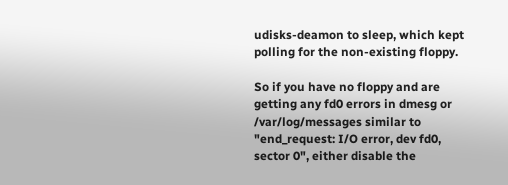udisks-deamon to sleep, which kept polling for the non-existing floppy.

So if you have no floppy and are getting any fd0 errors in dmesg or /var/log/messages similar to "end_request: I/O error, dev fd0, sector 0", either disable the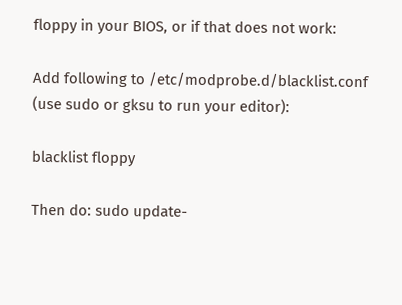floppy in your BIOS, or if that does not work:

Add following to /etc/modprobe.d/blacklist.conf (use sudo or gksu to run your editor):

blacklist floppy

Then do: sudo update-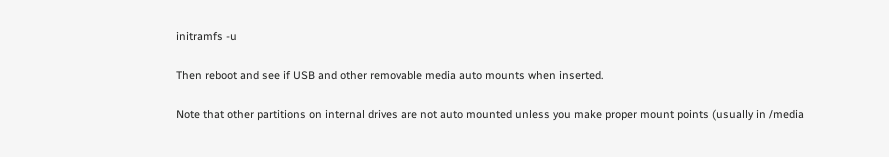initramfs -u

Then reboot and see if USB and other removable media auto mounts when inserted.

Note that other partitions on internal drives are not auto mounted unless you make proper mount points (usually in /media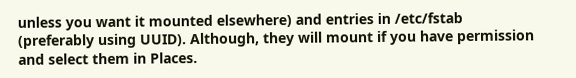unless you want it mounted elsewhere) and entries in /etc/fstab (preferably using UUID). Although, they will mount if you have permission and select them in Places.